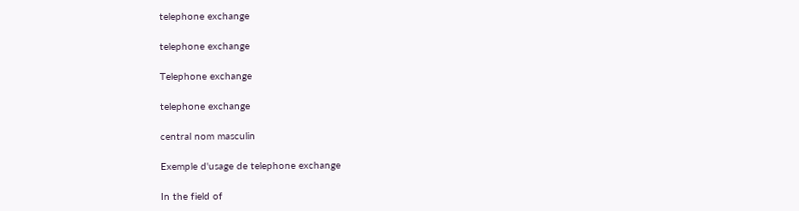telephone exchange

telephone exchange

Telephone exchange

telephone exchange

central nom masculin

Exemple d'usage de telephone exchange

In the field of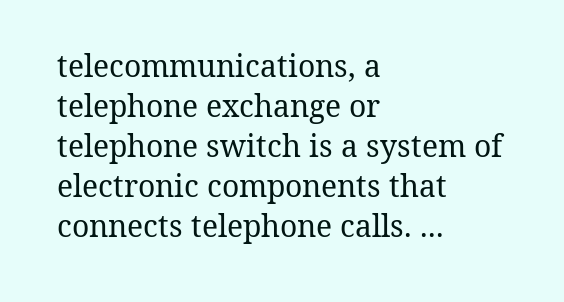telecommunications, a telephone exchange or telephone switch is a system of electronic components that connects telephone calls. ...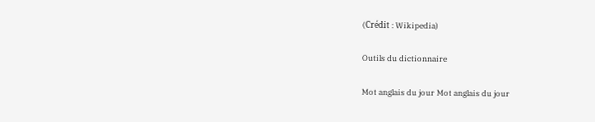(Crédit : Wikipedia)

Outils du dictionnaire

Mot anglais du jour Mot anglais du jour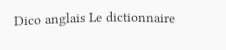Dico anglais Le dictionnaire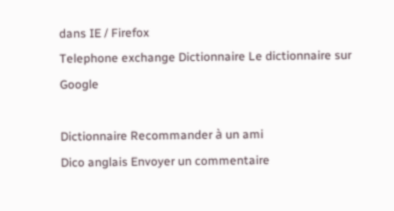dans IE / Firefox
Telephone exchange Dictionnaire Le dictionnaire sur Google

Dictionnaire Recommander à un ami
Dico anglais Envoyer un commentaire